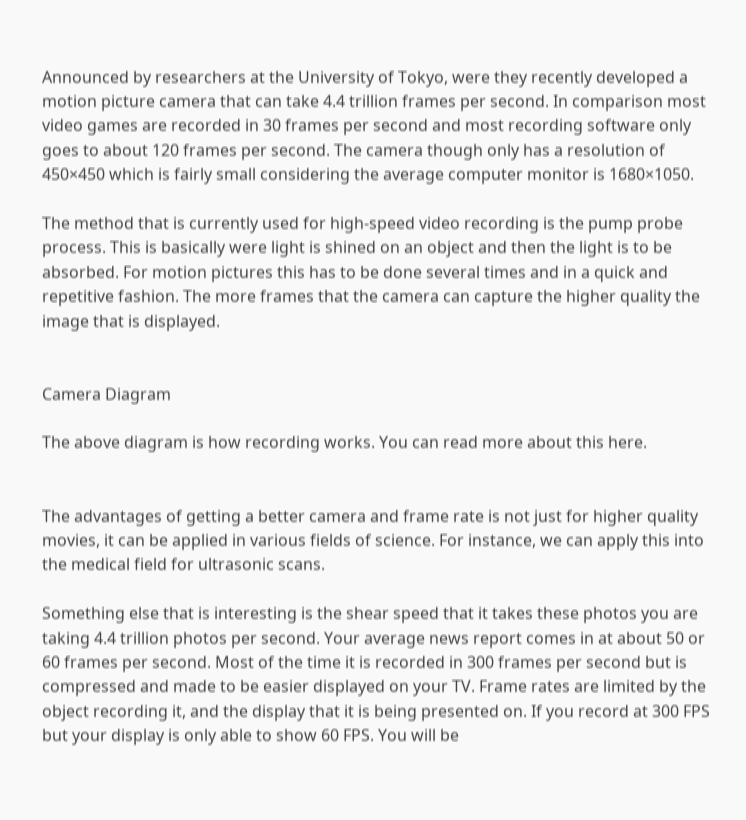Announced by researchers at the University of Tokyo, were they recently developed a motion picture camera that can take 4.4 trillion frames per second. In comparison most video games are recorded in 30 frames per second and most recording software only goes to about 120 frames per second. The camera though only has a resolution of 450×450 which is fairly small considering the average computer monitor is 1680×1050.

The method that is currently used for high-speed video recording is the pump probe process. This is basically were light is shined on an object and then the light is to be absorbed. For motion pictures this has to be done several times and in a quick and repetitive fashion. The more frames that the camera can capture the higher quality the image that is displayed.


Camera Diagram

The above diagram is how recording works. You can read more about this here.


The advantages of getting a better camera and frame rate is not just for higher quality movies, it can be applied in various fields of science. For instance, we can apply this into the medical field for ultrasonic scans.

Something else that is interesting is the shear speed that it takes these photos you are taking 4.4 trillion photos per second. Your average news report comes in at about 50 or 60 frames per second. Most of the time it is recorded in 300 frames per second but is compressed and made to be easier displayed on your TV. Frame rates are limited by the object recording it, and the display that it is being presented on. If you record at 300 FPS but your display is only able to show 60 FPS. You will be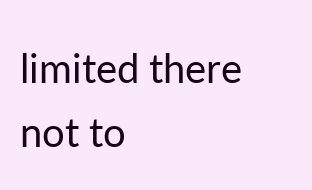limited there not to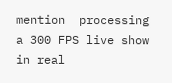mention  processing a 300 FPS live show in real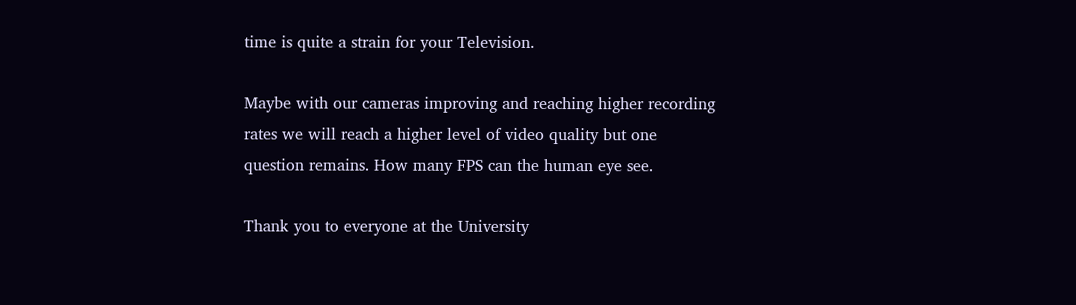time is quite a strain for your Television.

Maybe with our cameras improving and reaching higher recording rates we will reach a higher level of video quality but one question remains. How many FPS can the human eye see.

Thank you to everyone at the University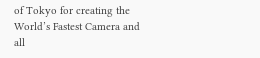of Tokyo for creating the World’s Fastest Camera and all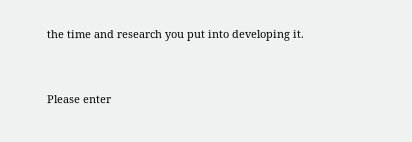the time and research you put into developing it.


Please enter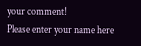your comment!
Please enter your name here